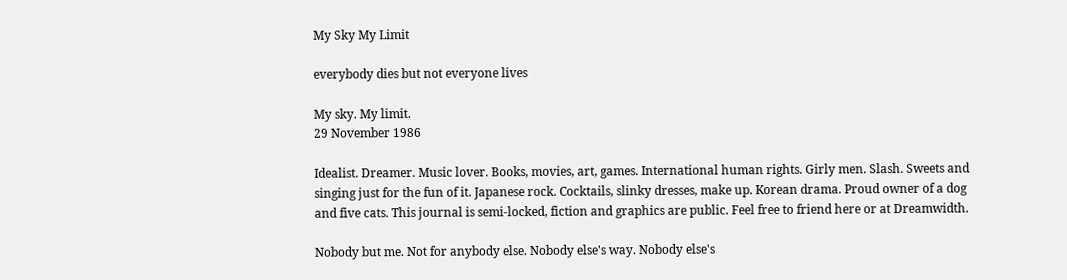My Sky My Limit

everybody dies but not everyone lives

My sky. My limit.
29 November 1986

Idealist. Dreamer. Music lover. Books, movies, art, games. International human rights. Girly men. Slash. Sweets and singing just for the fun of it. Japanese rock. Cocktails, slinky dresses, make up. Korean drama. Proud owner of a dog and five cats. This journal is semi-locked, fiction and graphics are public. Feel free to friend here or at Dreamwidth.

Nobody but me. Not for anybody else. Nobody else's way. Nobody else's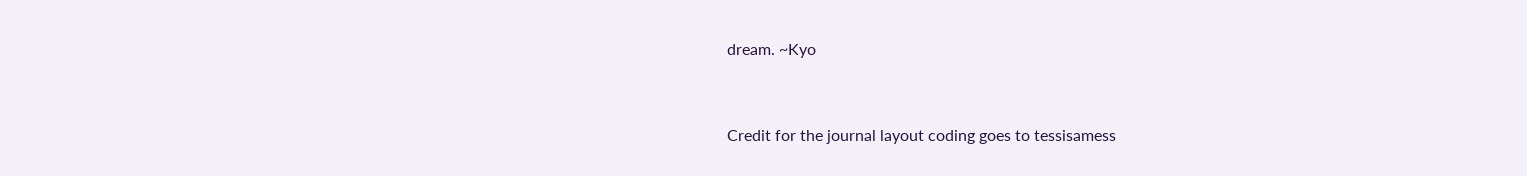dream. ~Kyo


Credit for the journal layout coding goes to tessisamess